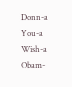Donn-a You-a Wish-a Obam-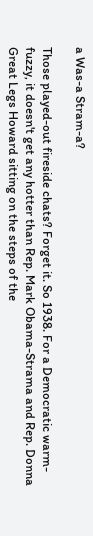a Was-a Stram-a?

Those played-out fireside chats? Forget it. So 1938. For a Democratic warm-fuzzy, it doesn't get any hotter than Rep. Mark Obama-Strama and Rep. Donna Great Legs Howard sitting on the steps of the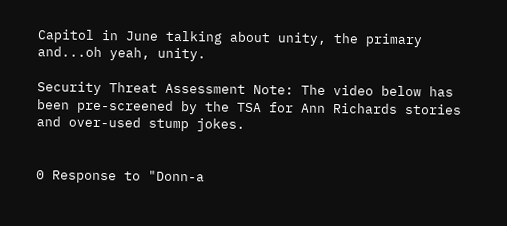Capitol in June talking about unity, the primary and...oh yeah, unity.

Security Threat Assessment Note: The video below has been pre-screened by the TSA for Ann Richards stories and over-used stump jokes.


0 Response to "Donn-a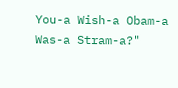You-a Wish-a Obam-a Was-a Stram-a?"